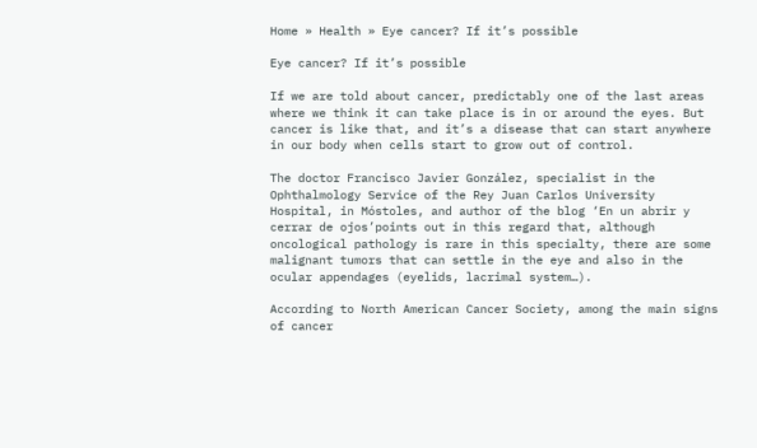Home » Health » Eye cancer? If it’s possible

Eye cancer? If it’s possible

If we are told about cancer, predictably one of the last areas where we think it can take place is in or around the eyes. But cancer is like that, and it’s a disease that can start anywhere in our body when cells start to grow out of control.

The doctor Francisco Javier González, specialist in the Ophthalmology Service of the Rey Juan Carlos University Hospital, in Móstoles, and author of the blog ‘En un abrir y cerrar de ojos’points out in this regard that, although oncological pathology is rare in this specialty, there are some malignant tumors that can settle in the eye and also in the ocular appendages (eyelids, lacrimal system…).

According to North American Cancer Society, among the main signs of cancer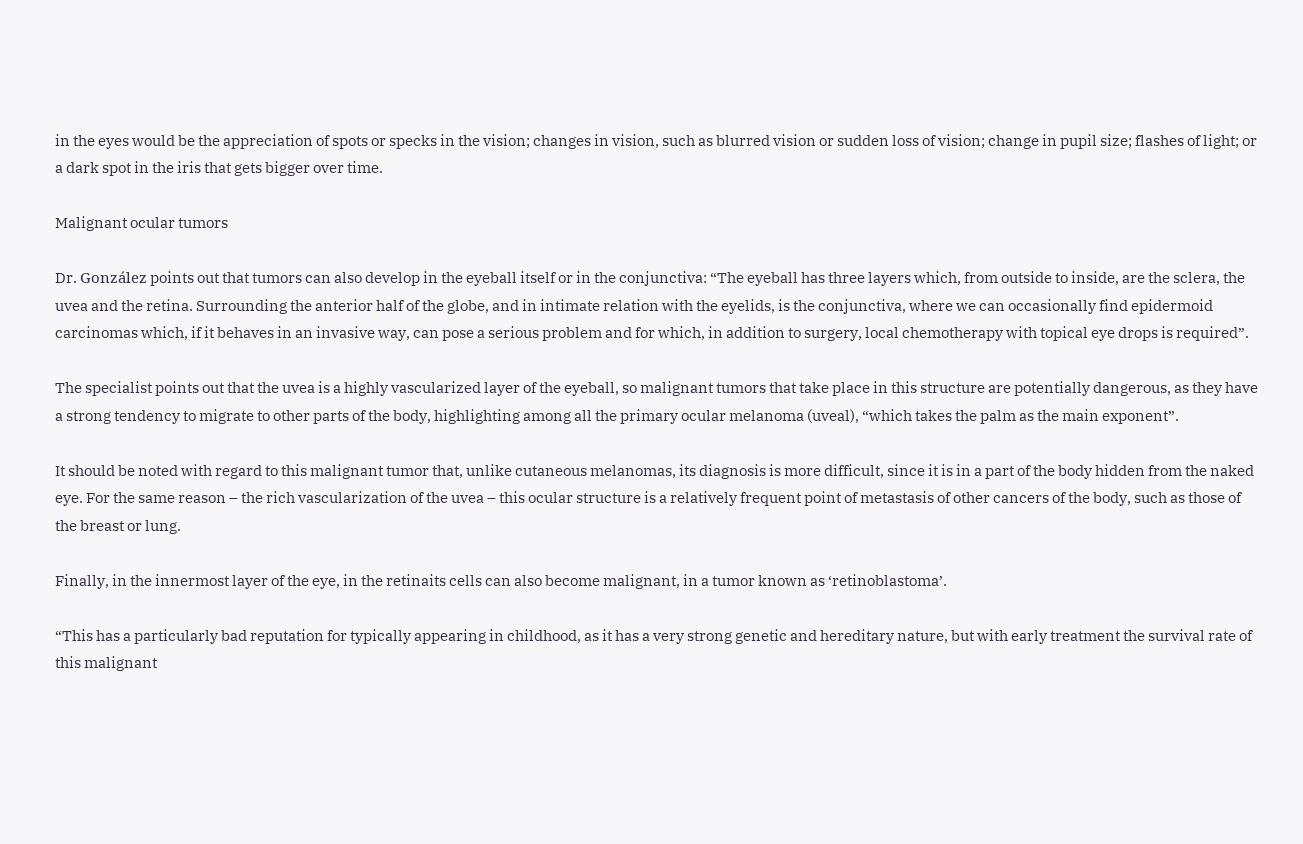in the eyes would be the appreciation of spots or specks in the vision; changes in vision, such as blurred vision or sudden loss of vision; change in pupil size; flashes of light; or a dark spot in the iris that gets bigger over time.

Malignant ocular tumors

Dr. González points out that tumors can also develop in the eyeball itself or in the conjunctiva: “The eyeball has three layers which, from outside to inside, are the sclera, the uvea and the retina. Surrounding the anterior half of the globe, and in intimate relation with the eyelids, is the conjunctiva, where we can occasionally find epidermoid carcinomas which, if it behaves in an invasive way, can pose a serious problem and for which, in addition to surgery, local chemotherapy with topical eye drops is required”.

The specialist points out that the uvea is a highly vascularized layer of the eyeball, so malignant tumors that take place in this structure are potentially dangerous, as they have a strong tendency to migrate to other parts of the body, highlighting among all the primary ocular melanoma (uveal), “which takes the palm as the main exponent”.

It should be noted with regard to this malignant tumor that, unlike cutaneous melanomas, its diagnosis is more difficult, since it is in a part of the body hidden from the naked eye. For the same reason – the rich vascularization of the uvea – this ocular structure is a relatively frequent point of metastasis of other cancers of the body, such as those of the breast or lung.

Finally, in the innermost layer of the eye, in the retinaits cells can also become malignant, in a tumor known as ‘retinoblastoma’.

“This has a particularly bad reputation for typically appearing in childhood, as it has a very strong genetic and hereditary nature, but with early treatment the survival rate of this malignant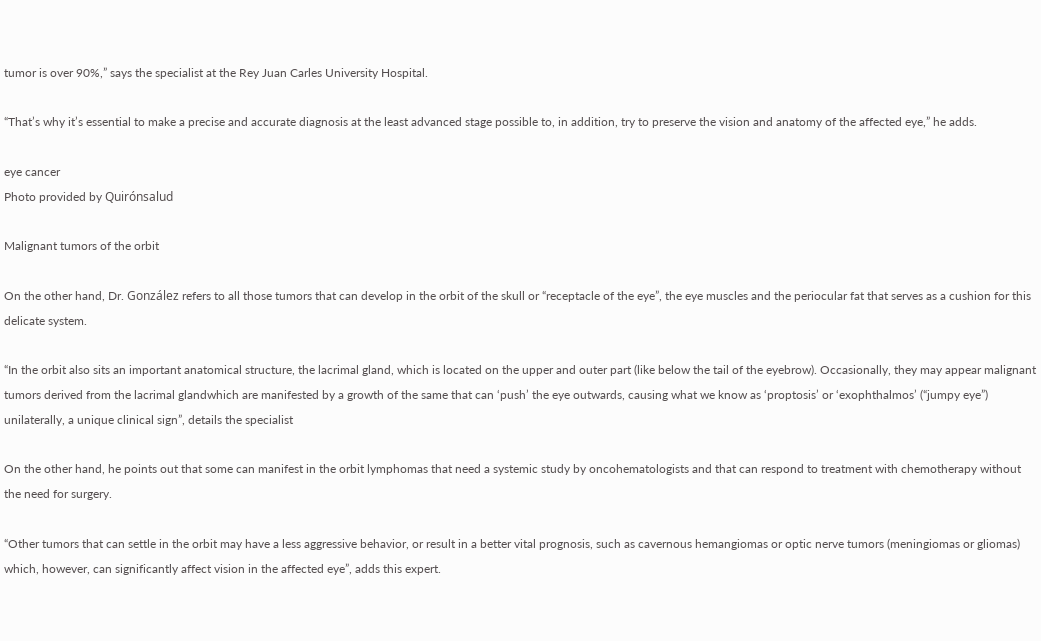tumor is over 90%,” says the specialist at the Rey Juan Carles University Hospital.

“That’s why it’s essential to make a precise and accurate diagnosis at the least advanced stage possible to, in addition, try to preserve the vision and anatomy of the affected eye,” he adds.

eye cancer
Photo provided by Quirónsalud

Malignant tumors of the orbit

On the other hand, Dr. González refers to all those tumors that can develop in the orbit of the skull or “receptacle of the eye”, the eye muscles and the periocular fat that serves as a cushion for this delicate system.

“In the orbit also sits an important anatomical structure, the lacrimal gland, which is located on the upper and outer part (like below the tail of the eyebrow). Occasionally, they may appear malignant tumors derived from the lacrimal glandwhich are manifested by a growth of the same that can ‘push’ the eye outwards, causing what we know as ‘proptosis’ or ‘exophthalmos’ (“jumpy eye”) unilaterally, a unique clinical sign”, details the specialist

On the other hand, he points out that some can manifest in the orbit lymphomas that need a systemic study by oncohematologists and that can respond to treatment with chemotherapy without the need for surgery.

“Other tumors that can settle in the orbit may have a less aggressive behavior, or result in a better vital prognosis, such as cavernous hemangiomas or optic nerve tumors (meningiomas or gliomas) which, however, can significantly affect vision in the affected eye”, adds this expert.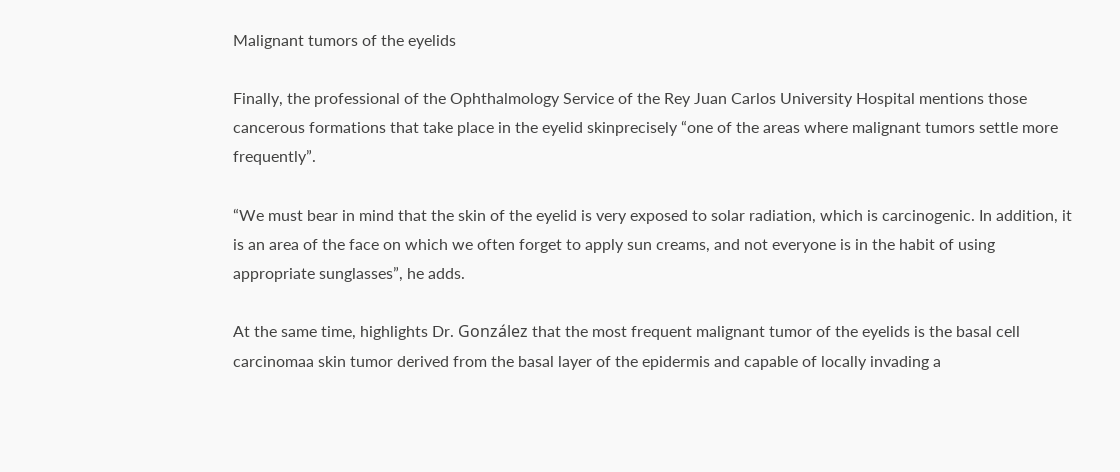Malignant tumors of the eyelids

Finally, the professional of the Ophthalmology Service of the Rey Juan Carlos University Hospital mentions those cancerous formations that take place in the eyelid skinprecisely “one of the areas where malignant tumors settle more frequently”.

“We must bear in mind that the skin of the eyelid is very exposed to solar radiation, which is carcinogenic. In addition, it is an area of the face on which we often forget to apply sun creams, and not everyone is in the habit of using appropriate sunglasses”, he adds.

At the same time, highlights Dr. González that the most frequent malignant tumor of the eyelids is the basal cell carcinomaa skin tumor derived from the basal layer of the epidermis and capable of locally invading a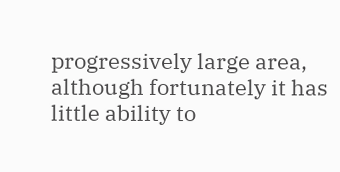progressively large area, although fortunately it has little ability to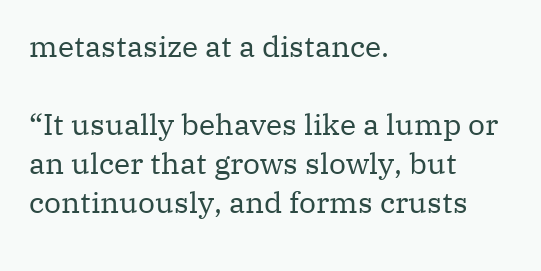metastasize at a distance.

“It usually behaves like a lump or an ulcer that grows slowly, but continuously, and forms crusts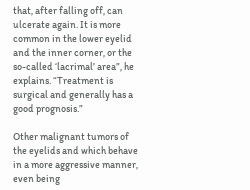that, after falling off, can ulcerate again. It is more common in the lower eyelid and the inner corner, or the so-called ‘lacrimal’ area”, he explains. “Treatment is surgical and generally has a good prognosis.”

Other malignant tumors of the eyelids and which behave in a more aggressive manner, even being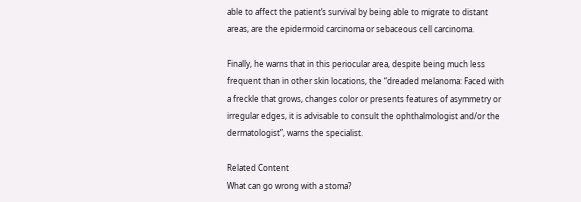able to affect the patient’s survival by being able to migrate to distant areas, are the epidermoid carcinoma or sebaceous cell carcinoma.

Finally, he warns that in this periocular area, despite being much less frequent than in other skin locations, the “dreaded melanoma: Faced with a freckle that grows, changes color or presents features of asymmetry or irregular edges, it is advisable to consult the ophthalmologist and/or the dermatologist”, warns the specialist.

Related Content
What can go wrong with a stoma?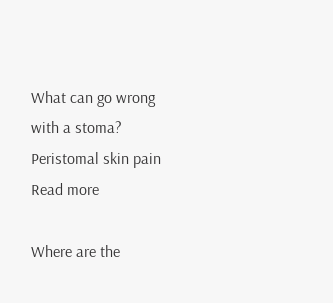What can go wrong with a stoma? Peristomal skin pain Read more

Where are the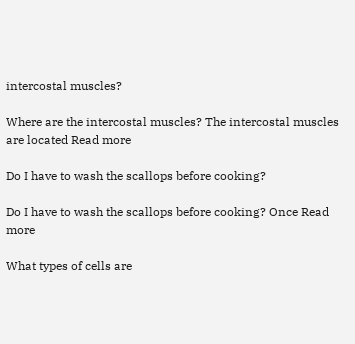intercostal muscles?

Where are the intercostal muscles? The intercostal muscles are located Read more

Do I have to wash the scallops before cooking?

Do I have to wash the scallops before cooking? Once Read more

What types of cells are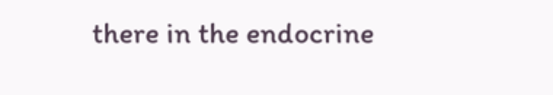there in the endocrine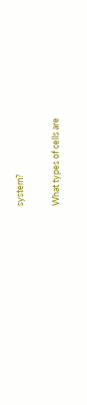system?

What types of cells are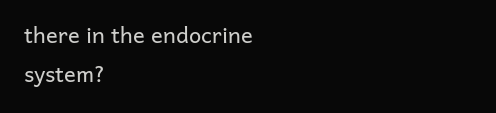there in the endocrine system?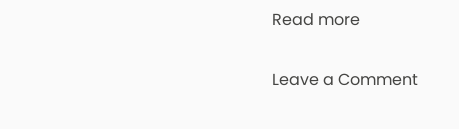Read more

Leave a Comment